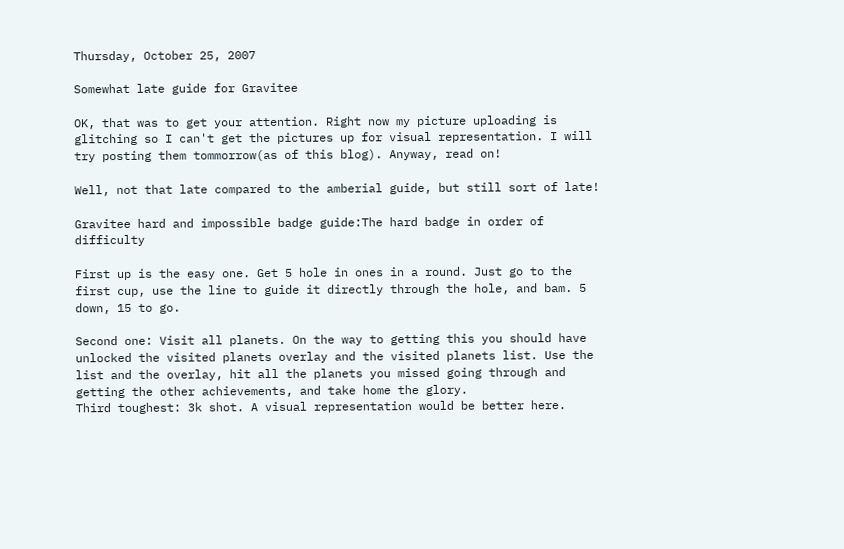Thursday, October 25, 2007

Somewhat late guide for Gravitee

OK, that was to get your attention. Right now my picture uploading is glitching so I can't get the pictures up for visual representation. I will try posting them tommorrow(as of this blog). Anyway, read on!

Well, not that late compared to the amberial guide, but still sort of late!

Gravitee hard and impossible badge guide:The hard badge in order of difficulty

First up is the easy one. Get 5 hole in ones in a round. Just go to the first cup, use the line to guide it directly through the hole, and bam. 5 down, 15 to go.

Second one: Visit all planets. On the way to getting this you should have unlocked the visited planets overlay and the visited planets list. Use the list and the overlay, hit all the planets you missed going through and getting the other achievements, and take home the glory.
Third toughest: 3k shot. A visual representation would be better here.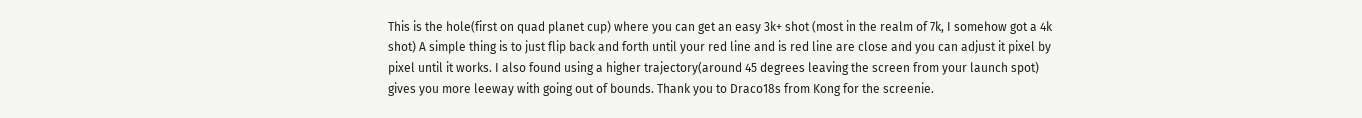This is the hole(first on quad planet cup) where you can get an easy 3k+ shot (most in the realm of 7k, I somehow got a 4k shot) A simple thing is to just flip back and forth until your red line and is red line are close and you can adjust it pixel by pixel until it works. I also found using a higher trajectory(around 45 degrees leaving the screen from your launch spot) gives you more leeway with going out of bounds. Thank you to Draco18s from Kong for the screenie.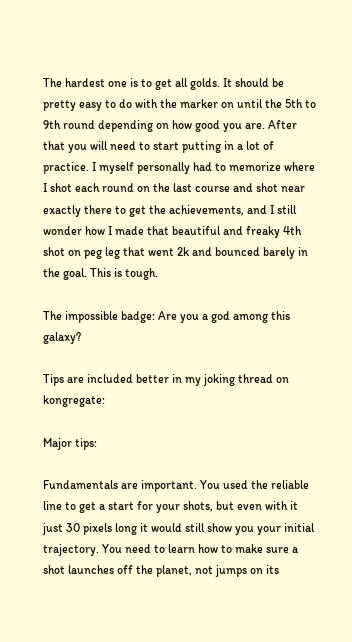The hardest one is to get all golds. It should be pretty easy to do with the marker on until the 5th to 9th round depending on how good you are. After that you will need to start putting in a lot of practice. I myself personally had to memorize where I shot each round on the last course and shot near exactly there to get the achievements, and I still wonder how I made that beautiful and freaky 4th shot on peg leg that went 2k and bounced barely in the goal. This is tough.

The impossible badge: Are you a god among this galaxy?

Tips are included better in my joking thread on kongregate:

Major tips:

Fundamentals are important. You used the reliable line to get a start for your shots, but even with it just 30 pixels long it would still show you your initial trajectory. You need to learn how to make sure a shot launches off the planet, not jumps on its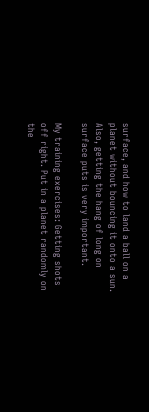surface, and how to land a ball on a planet without bouncing it onto a sun. Also, getting the hang of long on surface puts is very important.

My training exercises: Getting shots off right. Put in a planet randomly on the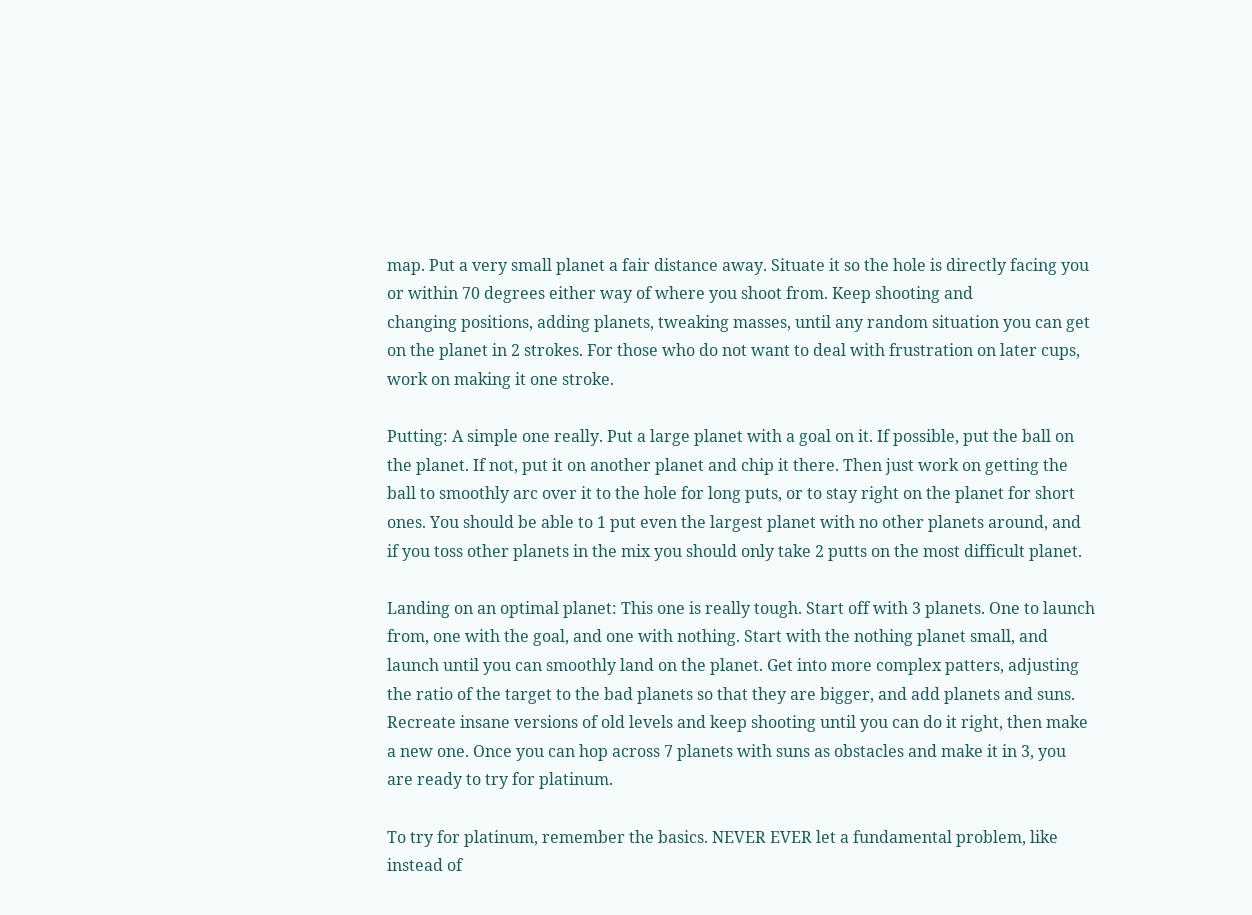map. Put a very small planet a fair distance away. Situate it so the hole is directly facing you or within 70 degrees either way of where you shoot from. Keep shooting and
changing positions, adding planets, tweaking masses, until any random situation you can get on the planet in 2 strokes. For those who do not want to deal with frustration on later cups, work on making it one stroke.

Putting: A simple one really. Put a large planet with a goal on it. If possible, put the ball on the planet. If not, put it on another planet and chip it there. Then just work on getting the ball to smoothly arc over it to the hole for long puts, or to stay right on the planet for short ones. You should be able to 1 put even the largest planet with no other planets around, and if you toss other planets in the mix you should only take 2 putts on the most difficult planet.

Landing on an optimal planet: This one is really tough. Start off with 3 planets. One to launch from, one with the goal, and one with nothing. Start with the nothing planet small, and launch until you can smoothly land on the planet. Get into more complex patters, adjusting the ratio of the target to the bad planets so that they are bigger, and add planets and suns. Recreate insane versions of old levels and keep shooting until you can do it right, then make a new one. Once you can hop across 7 planets with suns as obstacles and make it in 3, you are ready to try for platinum.

To try for platinum, remember the basics. NEVER EVER let a fundamental problem, like instead of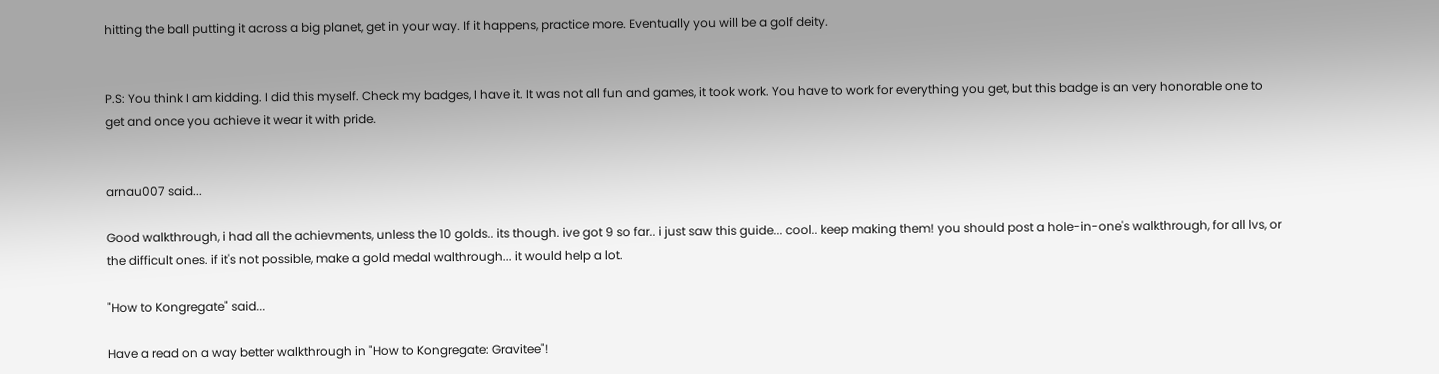hitting the ball putting it across a big planet, get in your way. If it happens, practice more. Eventually you will be a golf deity.


P.S: You think I am kidding. I did this myself. Check my badges, I have it. It was not all fun and games, it took work. You have to work for everything you get, but this badge is an very honorable one to get and once you achieve it wear it with pride.


arnau007 said...

Good walkthrough, i had all the achievments, unless the 10 golds.. its though. ive got 9 so far.. i just saw this guide... cool.. keep making them! you should post a hole-in-one's walkthrough, for all lvs, or the difficult ones. if it's not possible, make a gold medal walthrough... it would help a lot.

"How to Kongregate" said...

Have a read on a way better walkthrough in "How to Kongregate: Gravitee"!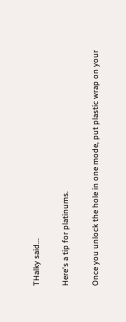THalky said...

Here's a tip for platinums.

Once you unlock the hole in one mode, put plastic wrap on your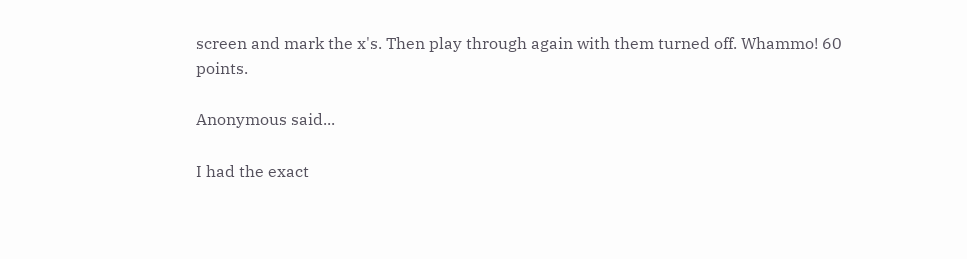screen and mark the x's. Then play through again with them turned off. Whammo! 60 points.

Anonymous said...

I had the exact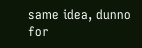same idea, dunno for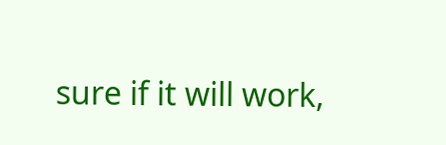sure if it will work,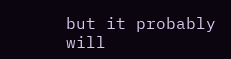but it probably will